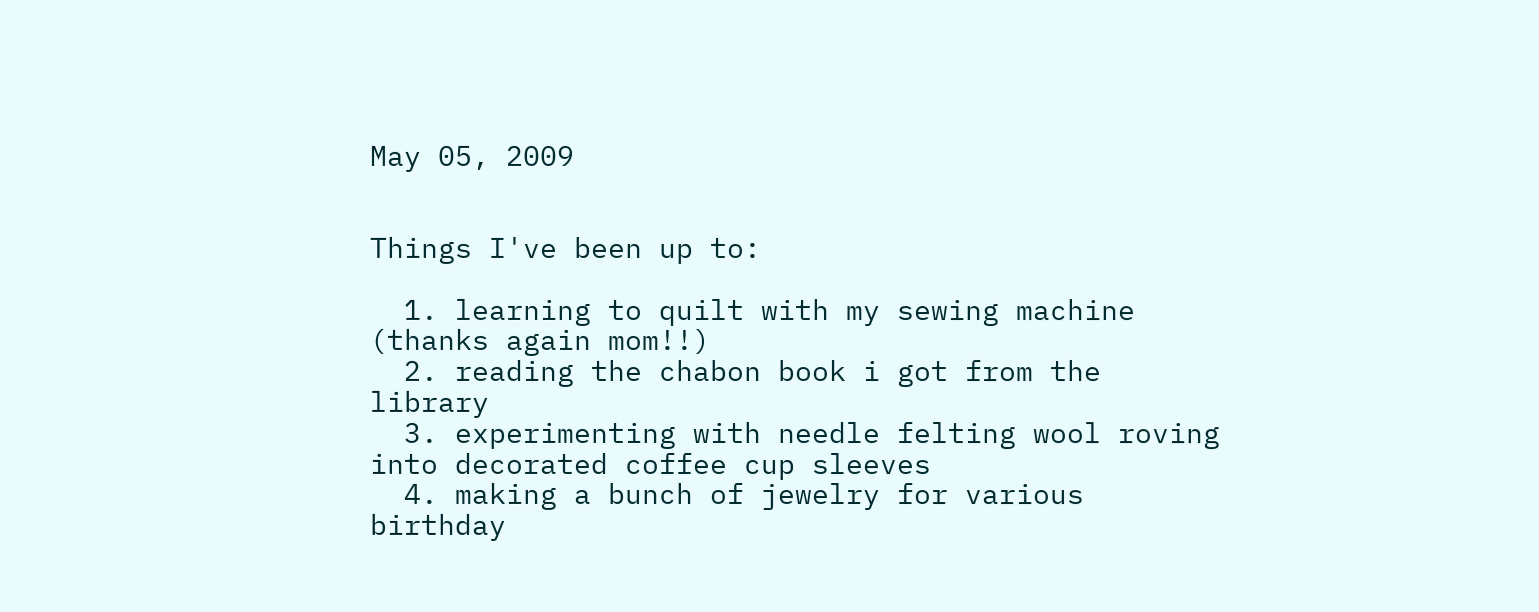May 05, 2009


Things I've been up to:

  1. learning to quilt with my sewing machine (thanks again mom!!)
  2. reading the chabon book i got from the library
  3. experimenting with needle felting wool roving into decorated coffee cup sleeves
  4. making a bunch of jewelry for various birthday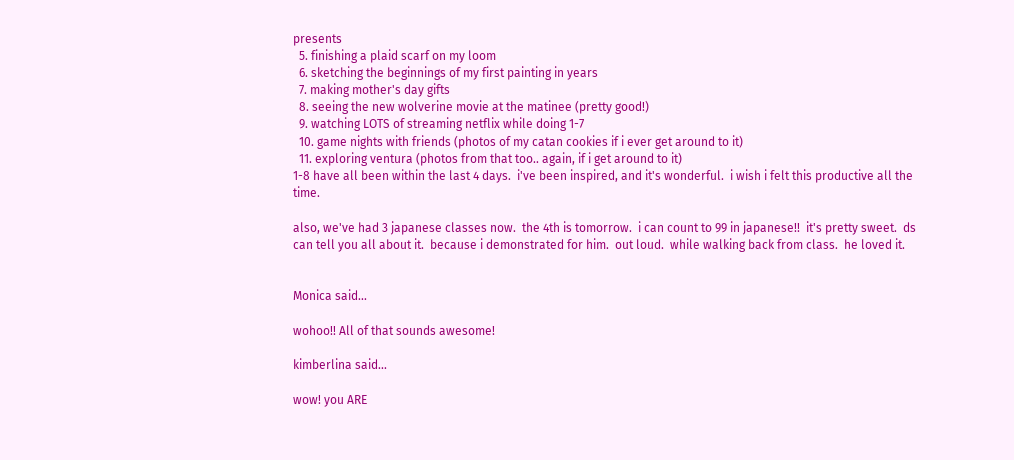presents
  5. finishing a plaid scarf on my loom
  6. sketching the beginnings of my first painting in years
  7. making mother's day gifts
  8. seeing the new wolverine movie at the matinee (pretty good!)
  9. watching LOTS of streaming netflix while doing 1-7
  10. game nights with friends (photos of my catan cookies if i ever get around to it)
  11. exploring ventura (photos from that too.. again, if i get around to it)
1-8 have all been within the last 4 days.  i've been inspired, and it's wonderful.  i wish i felt this productive all the time.

also, we've had 3 japanese classes now.  the 4th is tomorrow.  i can count to 99 in japanese!!  it's pretty sweet.  ds can tell you all about it.  because i demonstrated for him.  out loud.  while walking back from class.  he loved it.


Monica said...

wohoo!! All of that sounds awesome!

kimberlina said...

wow! you ARE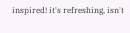inspired! it's refreshing, isn't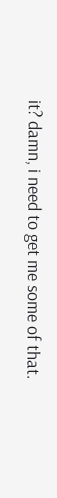it? damn, i need to get me some of that.